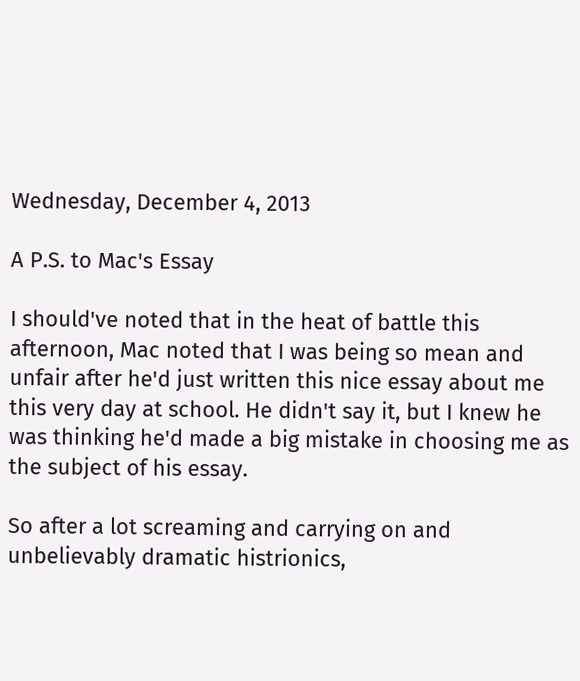Wednesday, December 4, 2013

A P.S. to Mac's Essay

I should've noted that in the heat of battle this afternoon, Mac noted that I was being so mean and unfair after he'd just written this nice essay about me this very day at school. He didn't say it, but I knew he was thinking he'd made a big mistake in choosing me as the subject of his essay.

So after a lot screaming and carrying on and unbelievably dramatic histrionics,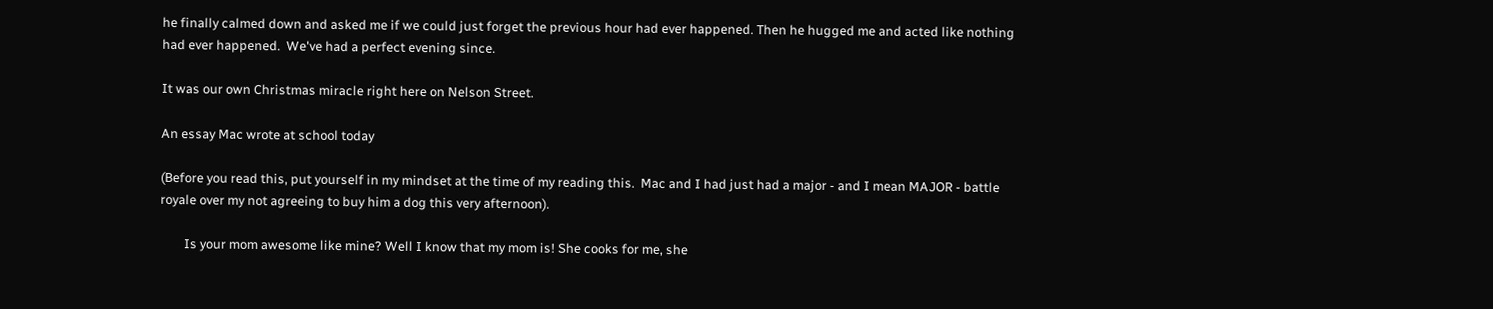he finally calmed down and asked me if we could just forget the previous hour had ever happened. Then he hugged me and acted like nothing had ever happened.  We've had a perfect evening since.

It was our own Christmas miracle right here on Nelson Street.

An essay Mac wrote at school today

(Before you read this, put yourself in my mindset at the time of my reading this.  Mac and I had just had a major - and I mean MAJOR - battle royale over my not agreeing to buy him a dog this very afternoon).

        Is your mom awesome like mine? Well I know that my mom is! She cooks for me, she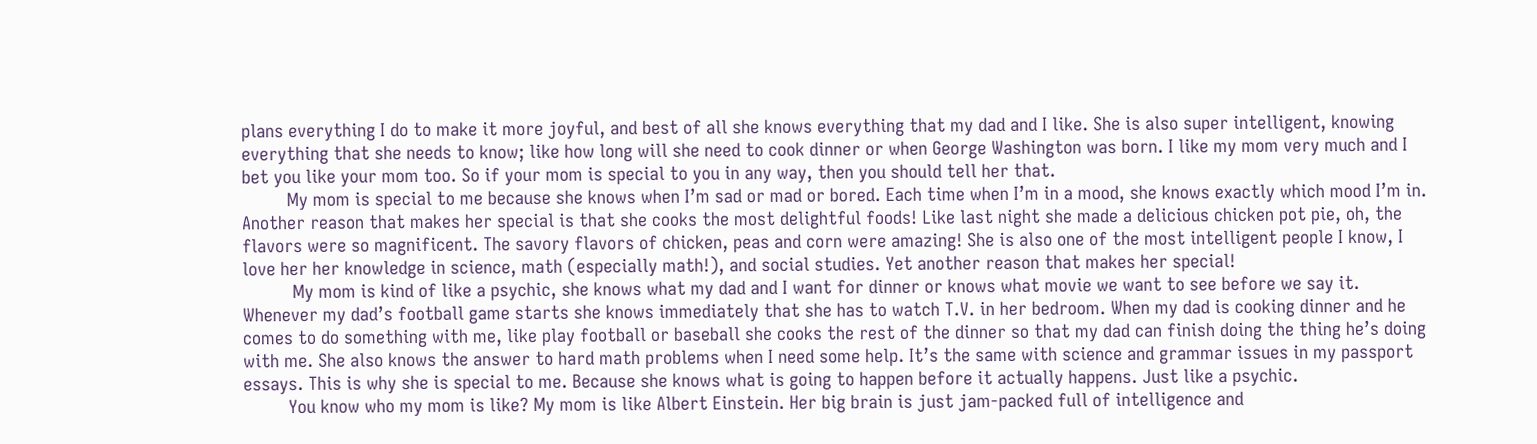plans everything I do to make it more joyful, and best of all she knows everything that my dad and I like. She is also super intelligent, knowing everything that she needs to know; like how long will she need to cook dinner or when George Washington was born. I like my mom very much and I bet you like your mom too. So if your mom is special to you in any way, then you should tell her that.
         My mom is special to me because she knows when I’m sad or mad or bored. Each time when I’m in a mood, she knows exactly which mood I’m in. Another reason that makes her special is that she cooks the most delightful foods! Like last night she made a delicious chicken pot pie, oh, the flavors were so magnificent. The savory flavors of chicken, peas and corn were amazing! She is also one of the most intelligent people I know, I love her her knowledge in science, math (especially math!), and social studies. Yet another reason that makes her special!
          My mom is kind of like a psychic, she knows what my dad and I want for dinner or knows what movie we want to see before we say it. Whenever my dad’s football game starts she knows immediately that she has to watch T.V. in her bedroom. When my dad is cooking dinner and he comes to do something with me, like play football or baseball she cooks the rest of the dinner so that my dad can finish doing the thing he’s doing with me. She also knows the answer to hard math problems when I need some help. It’s the same with science and grammar issues in my passport essays. This is why she is special to me. Because she knows what is going to happen before it actually happens. Just like a psychic.
         You know who my mom is like? My mom is like Albert Einstein. Her big brain is just jam-packed full of intelligence and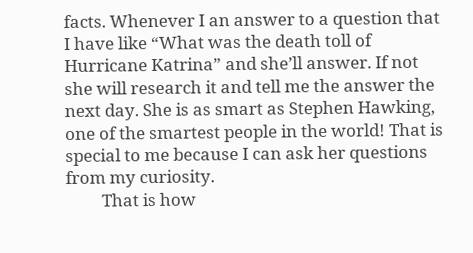facts. Whenever I an answer to a question that I have like “What was the death toll of Hurricane Katrina” and she’ll answer. If not she will research it and tell me the answer the next day. She is as smart as Stephen Hawking, one of the smartest people in the world! That is special to me because I can ask her questions from my curiosity.
         That is how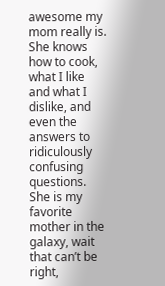awesome my mom really is. She knows how to cook, what I like and what I dislike, and even the answers to ridiculously confusing questions. She is my favorite mother in the galaxy, wait that can’t be right,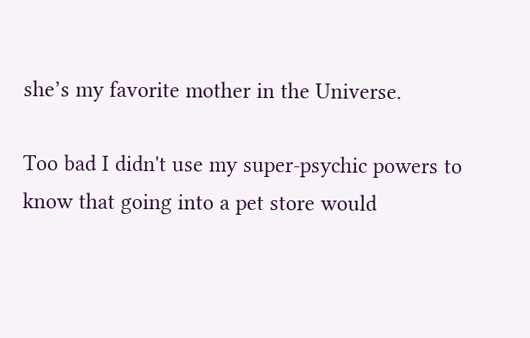she’s my favorite mother in the Universe.

Too bad I didn't use my super-psychic powers to know that going into a pet store would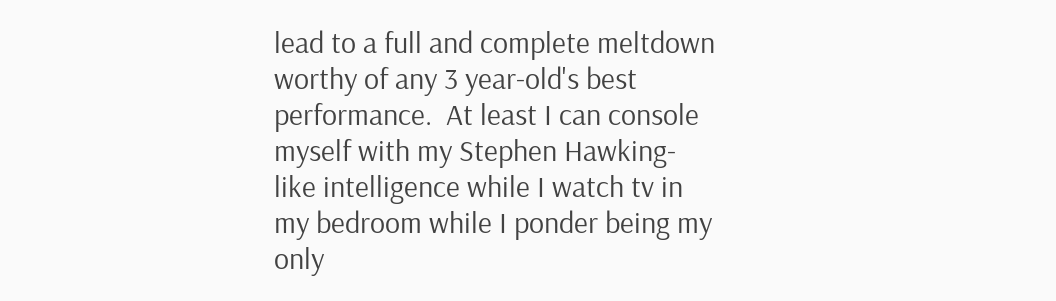lead to a full and complete meltdown worthy of any 3 year-old's best performance.  At least I can console myself with my Stephen Hawking-like intelligence while I watch tv in my bedroom while I ponder being my only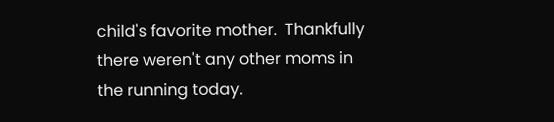child's favorite mother.  Thankfully there weren't any other moms in the running today.